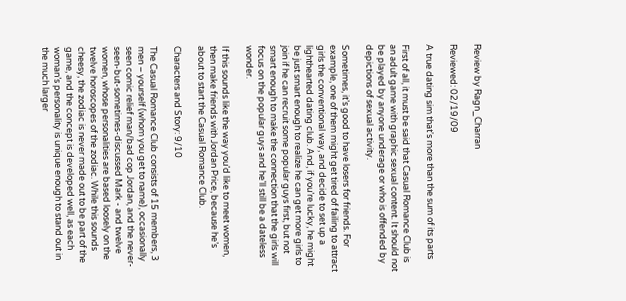Review by Ragn_Charran

Reviewed: 02/19/09

A true dating sim that's more than the sum of its parts

First of all, it must be said that Casual Romance Club is an adult game with graphic sexual content. It should not be played by anyone underage or who is offended by depictions of sexual activity.

Sometimes, it’s good to have losers for friends. For example, one of them might get tired of failing to attract girls the conventional way, and decide to set up a lighthearted dating club. And, if you’re lucky, he might be just smart enough to realize he can get more girls to join if he can recruit some popular guys first, but not smart enough to make the connection that the girls will focus on the popular guys and he’ll still be a dateless wonder.

If this sounds like the way you’d like to meet women, then make friends with Jordan Price, because he’s about to start the Casual Romance Club.

Characters and Story: 9/10

The Casual Romance Club consists of 15 members, 3 men – yourself (whom you get to name), occasionally seen comic relief man/bad cop Jordan, and the never-seen-but-sometimes-discussed Mark - and twelve women, whose personalities are based loosely on the twelve horoscopes of the zodiac. While this sounds cheesy, the zodiac is never made out to be part of the game, and the concept is developed well, as each woman’s personality is unique enough to stand out in the much larger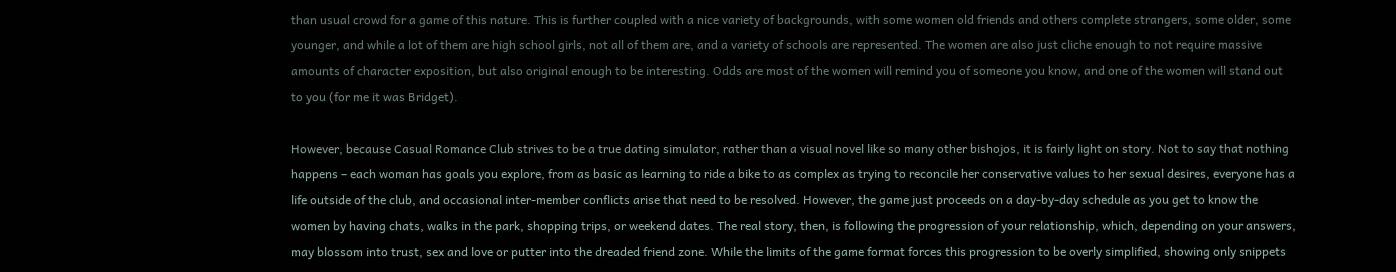than usual crowd for a game of this nature. This is further coupled with a nice variety of backgrounds, with some women old friends and others complete strangers, some older, some younger, and while a lot of them are high school girls, not all of them are, and a variety of schools are represented. The women are also just cliche enough to not require massive amounts of character exposition, but also original enough to be interesting. Odds are most of the women will remind you of someone you know, and one of the women will stand out to you (for me it was Bridget).

However, because Casual Romance Club strives to be a true dating simulator, rather than a visual novel like so many other bishojos, it is fairly light on story. Not to say that nothing happens – each woman has goals you explore, from as basic as learning to ride a bike to as complex as trying to reconcile her conservative values to her sexual desires, everyone has a life outside of the club, and occasional inter-member conflicts arise that need to be resolved. However, the game just proceeds on a day-by-day schedule as you get to know the women by having chats, walks in the park, shopping trips, or weekend dates. The real story, then, is following the progression of your relationship, which, depending on your answers, may blossom into trust, sex and love or putter into the dreaded friend zone. While the limits of the game format forces this progression to be overly simplified, showing only snippets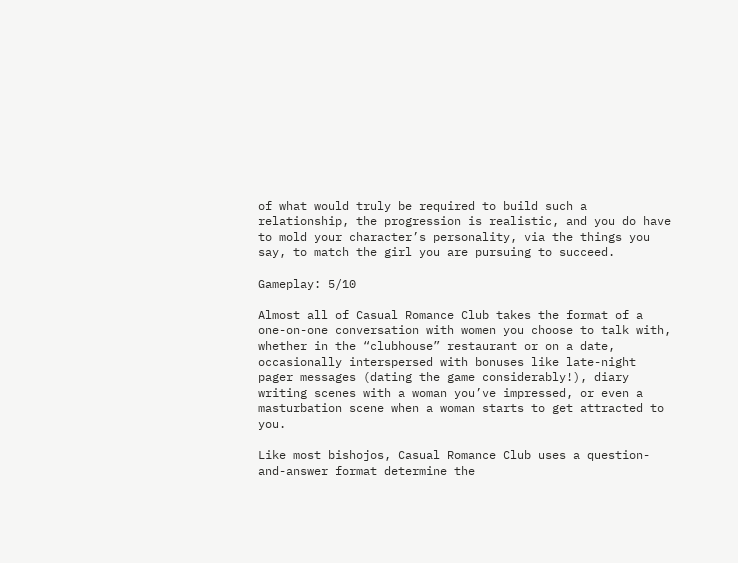of what would truly be required to build such a relationship, the progression is realistic, and you do have to mold your character’s personality, via the things you say, to match the girl you are pursuing to succeed.

Gameplay: 5/10

Almost all of Casual Romance Club takes the format of a one-on-one conversation with women you choose to talk with, whether in the “clubhouse” restaurant or on a date, occasionally interspersed with bonuses like late-night pager messages (dating the game considerably!), diary writing scenes with a woman you’ve impressed, or even a masturbation scene when a woman starts to get attracted to you.

Like most bishojos, Casual Romance Club uses a question-and-answer format determine the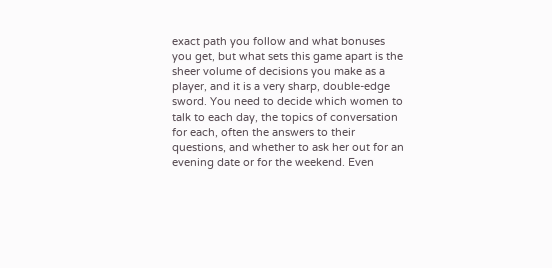exact path you follow and what bonuses you get, but what sets this game apart is the sheer volume of decisions you make as a player, and it is a very sharp, double-edge sword. You need to decide which women to talk to each day, the topics of conversation for each, often the answers to their questions, and whether to ask her out for an evening date or for the weekend. Even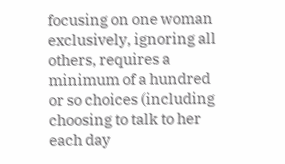focusing on one woman exclusively, ignoring all others, requires a minimum of a hundred or so choices (including choosing to talk to her each day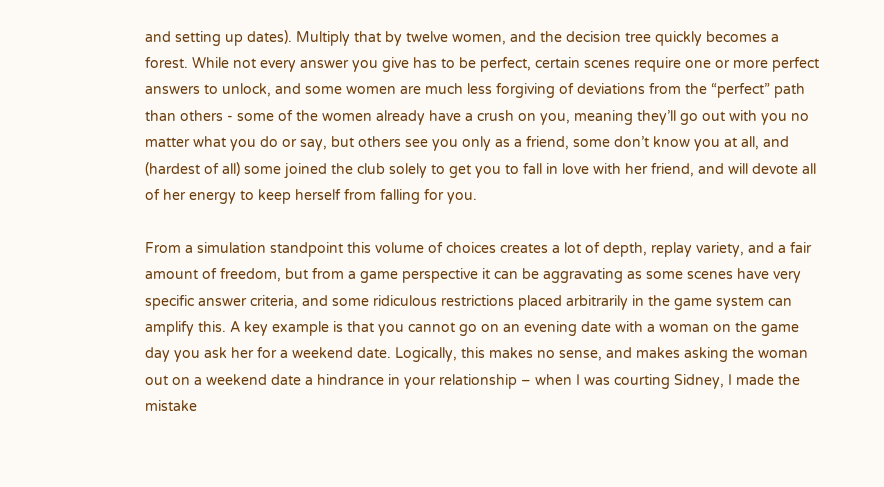and setting up dates). Multiply that by twelve women, and the decision tree quickly becomes a forest. While not every answer you give has to be perfect, certain scenes require one or more perfect answers to unlock, and some women are much less forgiving of deviations from the “perfect” path than others - some of the women already have a crush on you, meaning they’ll go out with you no matter what you do or say, but others see you only as a friend, some don’t know you at all, and (hardest of all) some joined the club solely to get you to fall in love with her friend, and will devote all of her energy to keep herself from falling for you.

From a simulation standpoint this volume of choices creates a lot of depth, replay variety, and a fair amount of freedom, but from a game perspective it can be aggravating as some scenes have very specific answer criteria, and some ridiculous restrictions placed arbitrarily in the game system can amplify this. A key example is that you cannot go on an evening date with a woman on the game day you ask her for a weekend date. Logically, this makes no sense, and makes asking the woman out on a weekend date a hindrance in your relationship – when I was courting Sidney, I made the mistake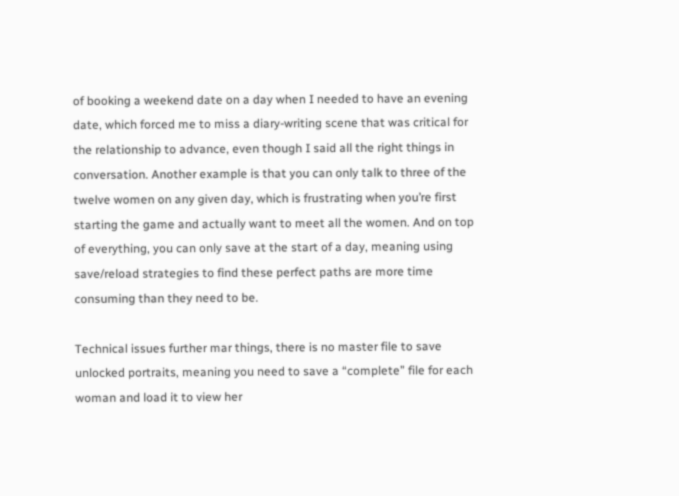of booking a weekend date on a day when I needed to have an evening date, which forced me to miss a diary-writing scene that was critical for the relationship to advance, even though I said all the right things in conversation. Another example is that you can only talk to three of the twelve women on any given day, which is frustrating when you’re first starting the game and actually want to meet all the women. And on top of everything, you can only save at the start of a day, meaning using save/reload strategies to find these perfect paths are more time consuming than they need to be.

Technical issues further mar things, there is no master file to save unlocked portraits, meaning you need to save a “complete” file for each woman and load it to view her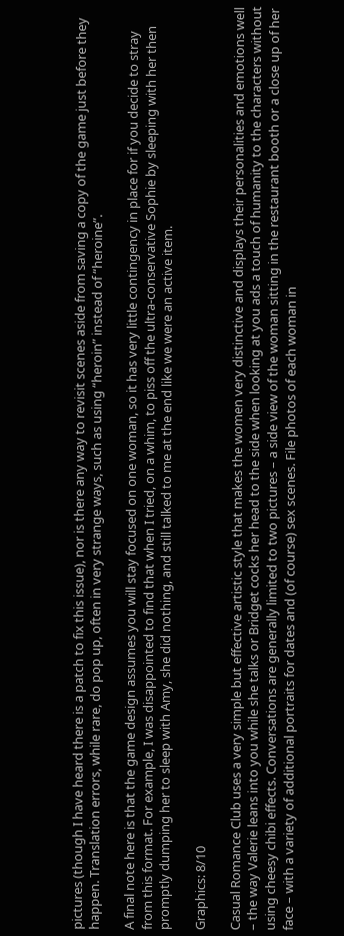pictures (though I have heard there is a patch to fix this issue), nor is there any way to revisit scenes aside from saving a copy of the game just before they happen. Translation errors, while rare, do pop up, often in very strange ways, such as using “heroin” instead of “heroine”.

A final note here is that the game design assumes you will stay focused on one woman, so it has very little contingency in place for if you decide to stray from this format. For example, I was disappointed to find that when I tried, on a whim, to piss off the ultra-conservative Sophie by sleeping with her then promptly dumping her to sleep with Amy, she did nothing, and still talked to me at the end like we were an active item.

Graphics: 8/10

Casual Romance Club uses a very simple but effective artistic style that makes the women very distinctive and displays their personalities and emotions well – the way Valerie leans into you while she talks or Bridget cocks her head to the side when looking at you ads a touch of humanity to the characters without using cheesy chibi effects. Conversations are generally limited to two pictures – a side view of the woman sitting in the restaurant booth or a close up of her face – with a variety of additional portraits for dates and (of course) sex scenes. File photos of each woman in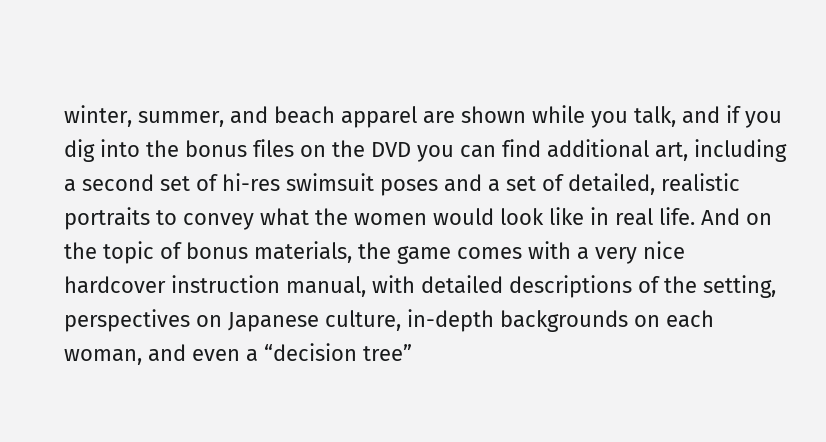winter, summer, and beach apparel are shown while you talk, and if you dig into the bonus files on the DVD you can find additional art, including a second set of hi-res swimsuit poses and a set of detailed, realistic portraits to convey what the women would look like in real life. And on the topic of bonus materials, the game comes with a very nice hardcover instruction manual, with detailed descriptions of the setting, perspectives on Japanese culture, in-depth backgrounds on each woman, and even a “decision tree”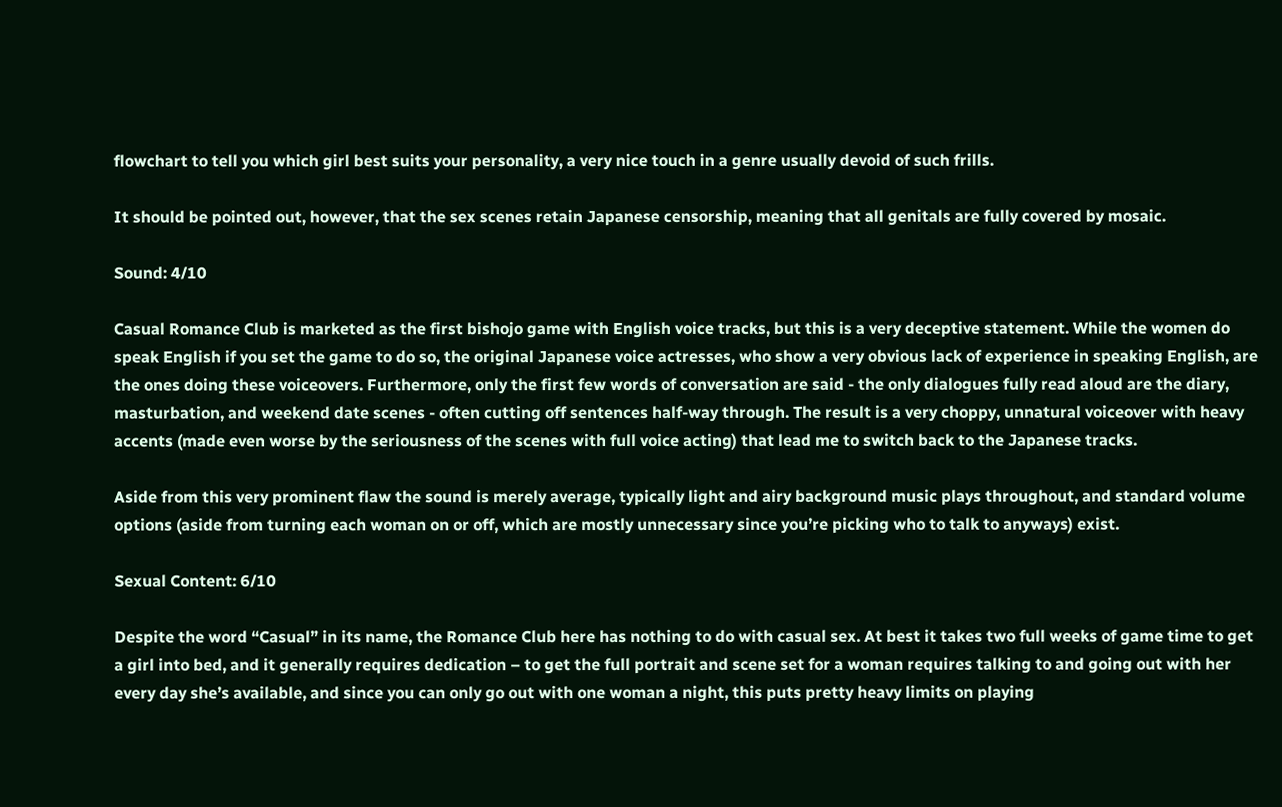flowchart to tell you which girl best suits your personality, a very nice touch in a genre usually devoid of such frills.

It should be pointed out, however, that the sex scenes retain Japanese censorship, meaning that all genitals are fully covered by mosaic.

Sound: 4/10

Casual Romance Club is marketed as the first bishojo game with English voice tracks, but this is a very deceptive statement. While the women do speak English if you set the game to do so, the original Japanese voice actresses, who show a very obvious lack of experience in speaking English, are the ones doing these voiceovers. Furthermore, only the first few words of conversation are said - the only dialogues fully read aloud are the diary, masturbation, and weekend date scenes - often cutting off sentences half-way through. The result is a very choppy, unnatural voiceover with heavy accents (made even worse by the seriousness of the scenes with full voice acting) that lead me to switch back to the Japanese tracks.

Aside from this very prominent flaw the sound is merely average, typically light and airy background music plays throughout, and standard volume options (aside from turning each woman on or off, which are mostly unnecessary since you’re picking who to talk to anyways) exist.

Sexual Content: 6/10

Despite the word “Casual” in its name, the Romance Club here has nothing to do with casual sex. At best it takes two full weeks of game time to get a girl into bed, and it generally requires dedication – to get the full portrait and scene set for a woman requires talking to and going out with her every day she’s available, and since you can only go out with one woman a night, this puts pretty heavy limits on playing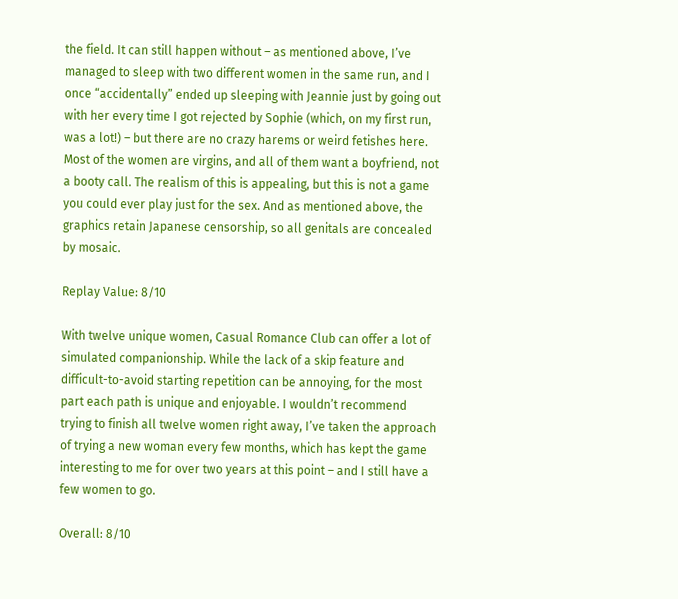the field. It can still happen without – as mentioned above, I’ve managed to sleep with two different women in the same run, and I once “accidentally” ended up sleeping with Jeannie just by going out with her every time I got rejected by Sophie (which, on my first run, was a lot!) – but there are no crazy harems or weird fetishes here. Most of the women are virgins, and all of them want a boyfriend, not a booty call. The realism of this is appealing, but this is not a game you could ever play just for the sex. And as mentioned above, the graphics retain Japanese censorship, so all genitals are concealed by mosaic.

Replay Value: 8/10

With twelve unique women, Casual Romance Club can offer a lot of simulated companionship. While the lack of a skip feature and difficult-to-avoid starting repetition can be annoying, for the most part each path is unique and enjoyable. I wouldn’t recommend trying to finish all twelve women right away, I’ve taken the approach of trying a new woman every few months, which has kept the game interesting to me for over two years at this point – and I still have a few women to go.

Overall: 8/10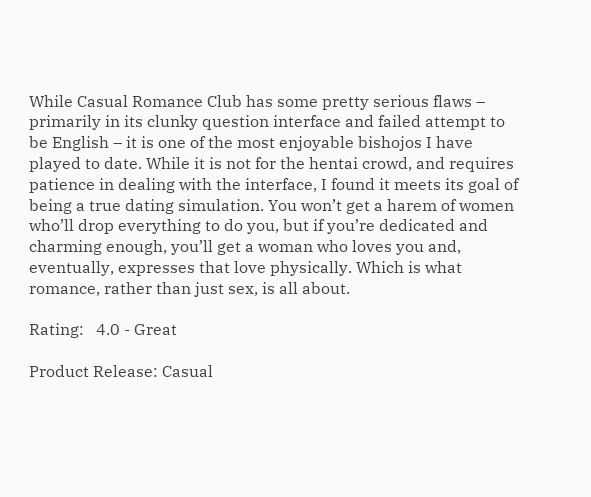While Casual Romance Club has some pretty serious flaws – primarily in its clunky question interface and failed attempt to be English – it is one of the most enjoyable bishojos I have played to date. While it is not for the hentai crowd, and requires patience in dealing with the interface, I found it meets its goal of being a true dating simulation. You won’t get a harem of women who’ll drop everything to do you, but if you’re dedicated and charming enough, you’ll get a woman who loves you and, eventually, expresses that love physically. Which is what romance, rather than just sex, is all about.

Rating:   4.0 - Great

Product Release: Casual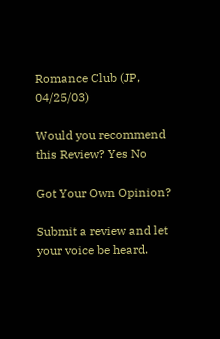Romance Club (JP, 04/25/03)

Would you recommend this Review? Yes No

Got Your Own Opinion?

Submit a review and let your voice be heard.